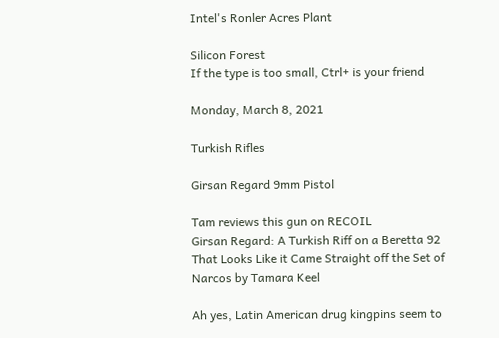Intel's Ronler Acres Plant

Silicon Forest
If the type is too small, Ctrl+ is your friend

Monday, March 8, 2021

Turkish Rifles

Girsan Regard 9mm Pistol

Tam reviews this gun on RECOIL
Girsan Regard: A Turkish Riff on a Beretta 92 That Looks Like it Came Straight off the Set of Narcos by Tamara Keel

Ah yes, Latin American drug kingpins seem to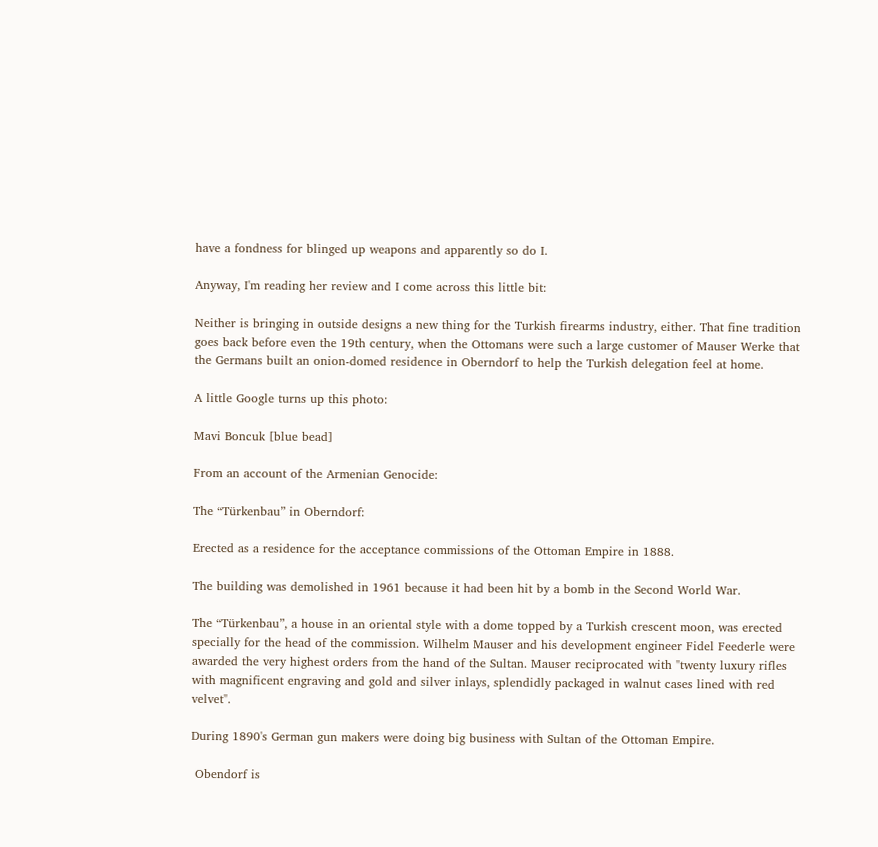have a fondness for blinged up weapons and apparently so do I.

Anyway, I'm reading her review and I come across this little bit:

Neither is bringing in outside designs a new thing for the Turkish firearms industry, either. That fine tradition goes back before even the 19th century, when the Ottomans were such a large customer of Mauser Werke that the Germans built an onion-domed residence in Oberndorf to help the Turkish delegation feel at home.

A little Google turns up this photo:

Mavi Boncuk [blue bead]

From an account of the Armenian Genocide:

The “Türkenbau” in Oberndorf:

Erected as a residence for the acceptance commissions of the Ottoman Empire in 1888.

The building was demolished in 1961 because it had been hit by a bomb in the Second World War.

The “Türkenbau”, a house in an oriental style with a dome topped by a Turkish crescent moon, was erected specially for the head of the commission. Wilhelm Mauser and his development engineer Fidel Feederle were awarded the very highest orders from the hand of the Sultan. Mauser reciprocated with "twenty luxury rifles with magnificent engraving and gold and silver inlays, splendidly packaged in walnut cases lined with red velvet".

During 1890's German gun makers were doing big business with Sultan of the Ottoman Empire.

 Obendorf is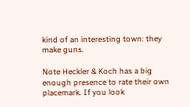kind of an interesting town: they make guns.

Note Heckler & Koch has a big enough presence to rate their own placemark. If you look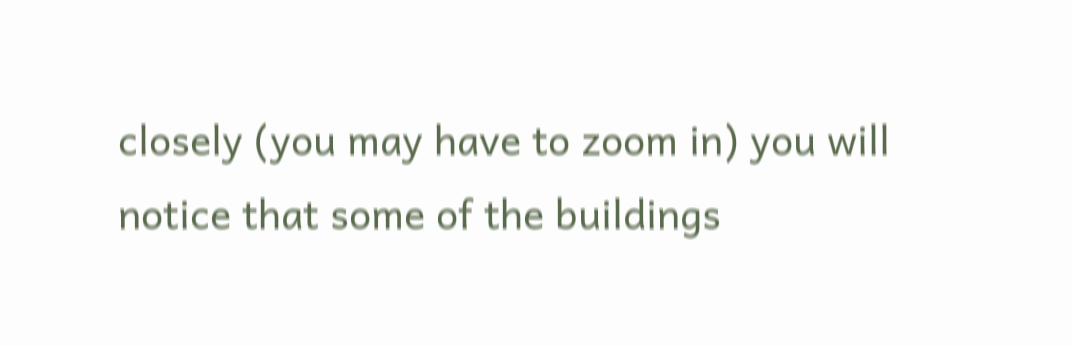closely (you may have to zoom in) you will notice that some of the buildings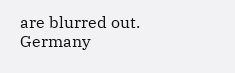are blurred out. Germany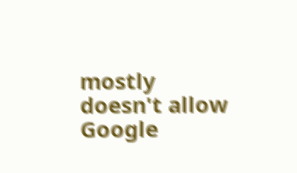mostly doesn't allow Google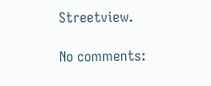Streetview.

No comments: